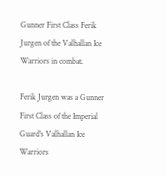Gunner First Class Ferik Jurgen of the Valhallan Ice Warriors in combat.

Ferik Jurgen was a Gunner First Class of the Imperial Guard's Valhallan Ice Warriors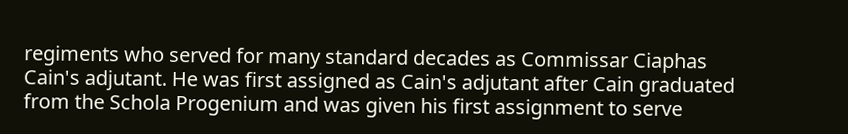regiments who served for many standard decades as Commissar Ciaphas Cain's adjutant. He was first assigned as Cain's adjutant after Cain graduated from the Schola Progenium and was given his first assignment to serve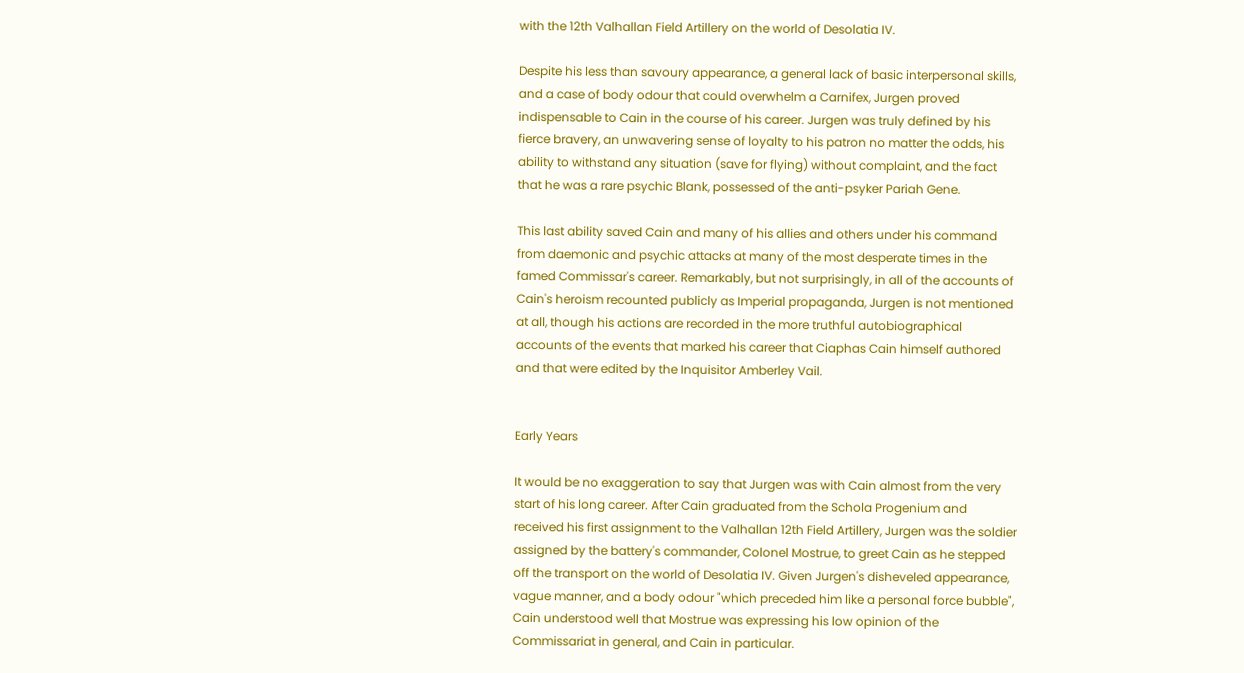with the 12th Valhallan Field Artillery on the world of Desolatia IV.

Despite his less than savoury appearance, a general lack of basic interpersonal skills, and a case of body odour that could overwhelm a Carnifex, Jurgen proved indispensable to Cain in the course of his career. Jurgen was truly defined by his fierce bravery, an unwavering sense of loyalty to his patron no matter the odds, his ability to withstand any situation (save for flying) without complaint, and the fact that he was a rare psychic Blank, possessed of the anti-psyker Pariah Gene.

This last ability saved Cain and many of his allies and others under his command from daemonic and psychic attacks at many of the most desperate times in the famed Commissar's career. Remarkably, but not surprisingly, in all of the accounts of Cain's heroism recounted publicly as Imperial propaganda, Jurgen is not mentioned at all, though his actions are recorded in the more truthful autobiographical accounts of the events that marked his career that Ciaphas Cain himself authored and that were edited by the Inquisitor Amberley Vail.


Early Years

It would be no exaggeration to say that Jurgen was with Cain almost from the very start of his long career. After Cain graduated from the Schola Progenium and received his first assignment to the Valhallan 12th Field Artillery, Jurgen was the soldier assigned by the battery's commander, Colonel Mostrue, to greet Cain as he stepped off the transport on the world of Desolatia IV. Given Jurgen's disheveled appearance, vague manner, and a body odour "which preceded him like a personal force bubble", Cain understood well that Mostrue was expressing his low opinion of the Commissariat in general, and Cain in particular.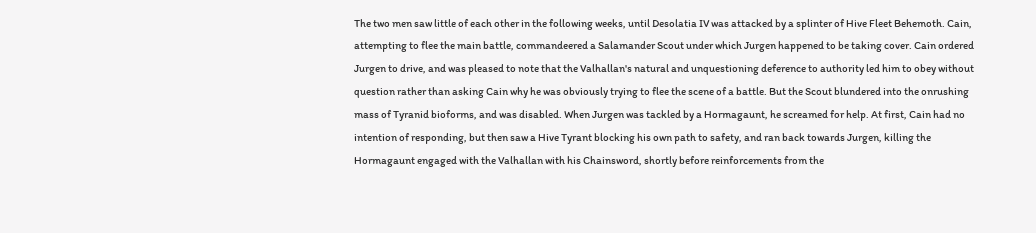The two men saw little of each other in the following weeks, until Desolatia IV was attacked by a splinter of Hive Fleet Behemoth. Cain, attempting to flee the main battle, commandeered a Salamander Scout under which Jurgen happened to be taking cover. Cain ordered Jurgen to drive, and was pleased to note that the Valhallan's natural and unquestioning deference to authority led him to obey without question rather than asking Cain why he was obviously trying to flee the scene of a battle. But the Scout blundered into the onrushing mass of Tyranid bioforms, and was disabled. When Jurgen was tackled by a Hormagaunt, he screamed for help. At first, Cain had no intention of responding, but then saw a Hive Tyrant blocking his own path to safety, and ran back towards Jurgen, killing the Hormagaunt engaged with the Valhallan with his Chainsword, shortly before reinforcements from the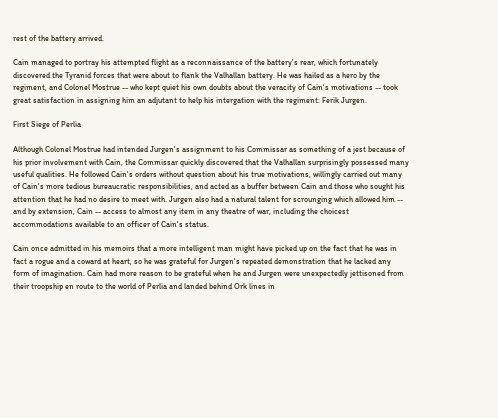rest of the battery arrived.

Cain managed to portray his attempted flight as a reconnaissance of the battery's rear, which fortunately discovered the Tyranid forces that were about to flank the Valhallan battery. He was hailed as a hero by the regiment, and Colonel Mostrue -- who kept quiet his own doubts about the veracity of Cain's motivations -- took great satisfaction in assigning him an adjutant to help his intergation with the regiment: Ferik Jurgen.

First Siege of Perlia

Although Colonel Mostrue had intended Jurgen's assignment to his Commissar as something of a jest because of his prior involvement with Cain, the Commissar quickly discovered that the Valhallan surprisingly possessed many useful qualities. He followed Cain's orders without question about his true motivations, willingly carried out many of Cain's more tedious bureaucratic responsibilities, and acted as a buffer between Cain and those who sought his attention that he had no desire to meet with. Jurgen also had a natural talent for scrounging which allowed him -- and by extension, Cain -- access to almost any item in any theatre of war, including the choicest accommodations available to an officer of Cain's status.

Cain once admitted in his memoirs that a more intelligent man might have picked up on the fact that he was in fact a rogue and a coward at heart, so he was grateful for Jurgen's repeated demonstration that he lacked any form of imagination. Cain had more reason to be grateful when he and Jurgen were unexpectedly jettisoned from their troopship en route to the world of Perlia and landed behind Ork lines in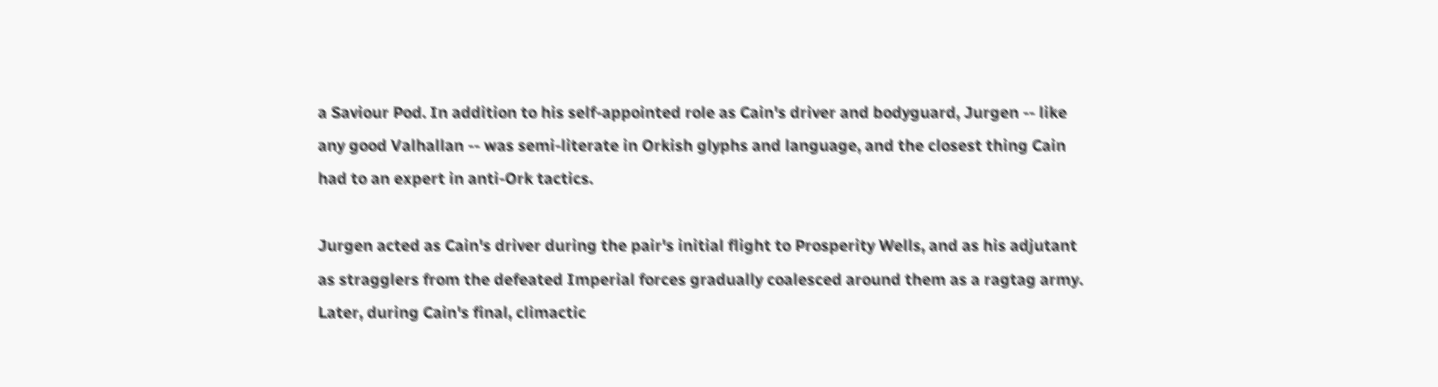a Saviour Pod. In addition to his self-appointed role as Cain's driver and bodyguard, Jurgen -- like any good Valhallan -- was semi-literate in Orkish glyphs and language, and the closest thing Cain had to an expert in anti-Ork tactics.

Jurgen acted as Cain's driver during the pair's initial flight to Prosperity Wells, and as his adjutant as stragglers from the defeated Imperial forces gradually coalesced around them as a ragtag army. Later, during Cain's final, climactic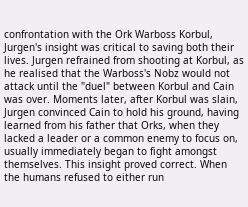confrontation with the Ork Warboss Korbul, Jurgen's insight was critical to saving both their lives. Jurgen refrained from shooting at Korbul, as he realised that the Warboss's Nobz would not attack until the "duel" between Korbul and Cain was over. Moments later, after Korbul was slain, Jurgen convinced Cain to hold his ground, having learned from his father that Orks, when they lacked a leader or a common enemy to focus on, usually immediately began to fight amongst themselves. This insight proved correct. When the humans refused to either run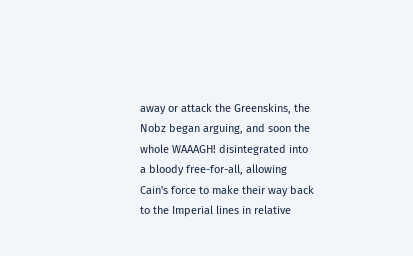away or attack the Greenskins, the Nobz began arguing, and soon the whole WAAAGH! disintegrated into a bloody free-for-all, allowing Cain's force to make their way back to the Imperial lines in relative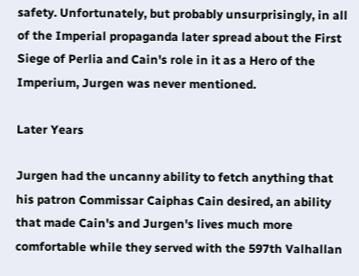safety. Unfortunately, but probably unsurprisingly, in all of the Imperial propaganda later spread about the First Siege of Perlia and Cain's role in it as a Hero of the Imperium, Jurgen was never mentioned.

Later Years

Jurgen had the uncanny ability to fetch anything that his patron Commissar Caiphas Cain desired, an ability that made Cain's and Jurgen's lives much more comfortable while they served with the 597th Valhallan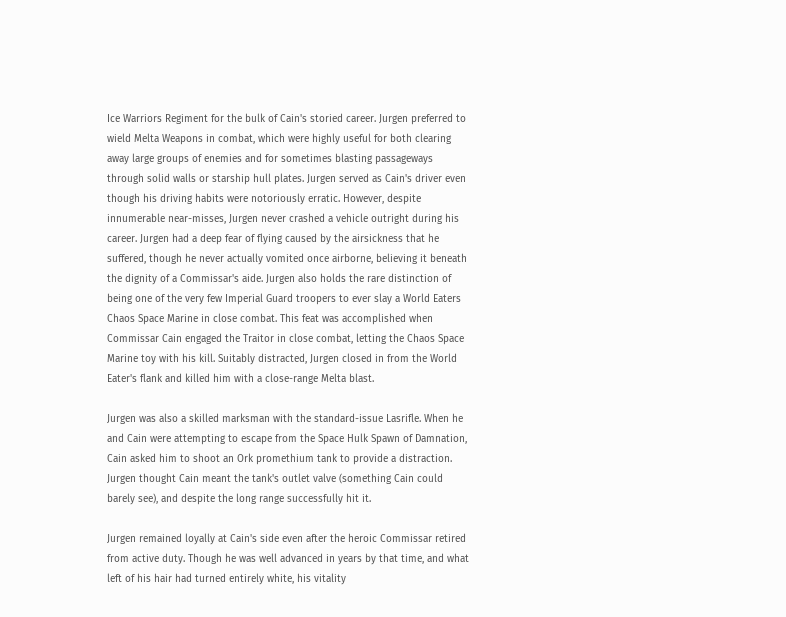Ice Warriors Regiment for the bulk of Cain's storied career. Jurgen preferred to wield Melta Weapons in combat, which were highly useful for both clearing away large groups of enemies and for sometimes blasting passageways through solid walls or starship hull plates. Jurgen served as Cain's driver even though his driving habits were notoriously erratic. However, despite innumerable near-misses, Jurgen never crashed a vehicle outright during his career. Jurgen had a deep fear of flying caused by the airsickness that he suffered, though he never actually vomited once airborne, believing it beneath the dignity of a Commissar's aide. Jurgen also holds the rare distinction of being one of the very few Imperial Guard troopers to ever slay a World Eaters Chaos Space Marine in close combat. This feat was accomplished when Commissar Cain engaged the Traitor in close combat, letting the Chaos Space Marine toy with his kill. Suitably distracted, Jurgen closed in from the World Eater's flank and killed him with a close-range Melta blast.

Jurgen was also a skilled marksman with the standard-issue Lasrifle. When he and Cain were attempting to escape from the Space Hulk Spawn of Damnation, Cain asked him to shoot an Ork promethium tank to provide a distraction. Jurgen thought Cain meant the tank's outlet valve (something Cain could barely see), and despite the long range successfully hit it.

Jurgen remained loyally at Cain's side even after the heroic Commissar retired from active duty. Though he was well advanced in years by that time, and what left of his hair had turned entirely white, his vitality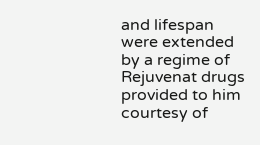and lifespan were extended by a regime of Rejuvenat drugs provided to him courtesy of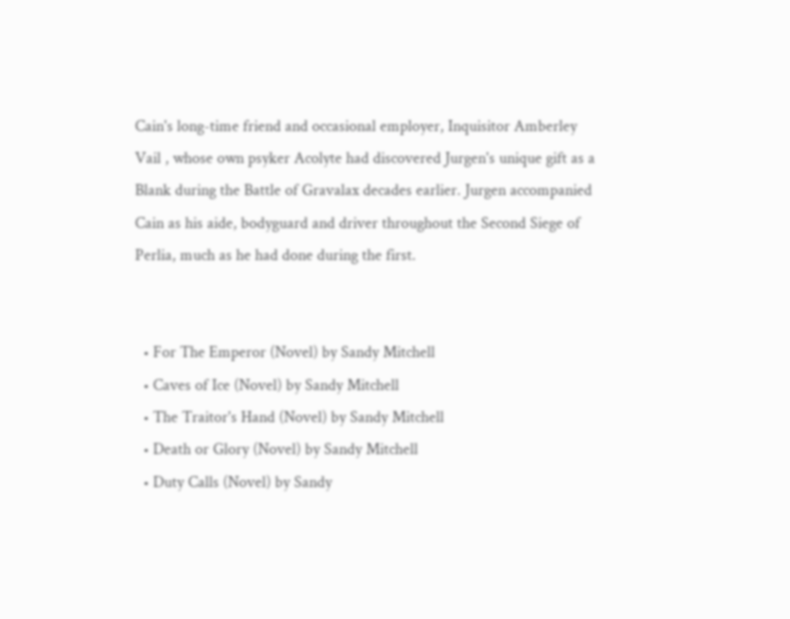Cain's long-time friend and occasional employer, Inquisitor Amberley Vail , whose own psyker Acolyte had discovered Jurgen's unique gift as a Blank during the Battle of Gravalax decades earlier. Jurgen accompanied Cain as his aide, bodyguard and driver throughout the Second Siege of Perlia, much as he had done during the first.


  • For The Emperor (Novel) by Sandy Mitchell
  • Caves of Ice (Novel) by Sandy Mitchell
  • The Traitor's Hand (Novel) by Sandy Mitchell
  • Death or Glory (Novel) by Sandy Mitchell
  • Duty Calls (Novel) by Sandy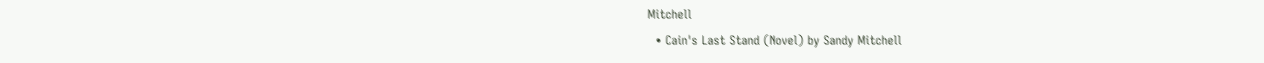Mitchell
  • Cain's Last Stand (Novel) by Sandy Mitchell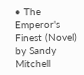• The Emperor's Finest (Novel) by Sandy Mitchell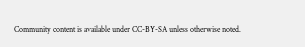Community content is available under CC-BY-SA unless otherwise noted.